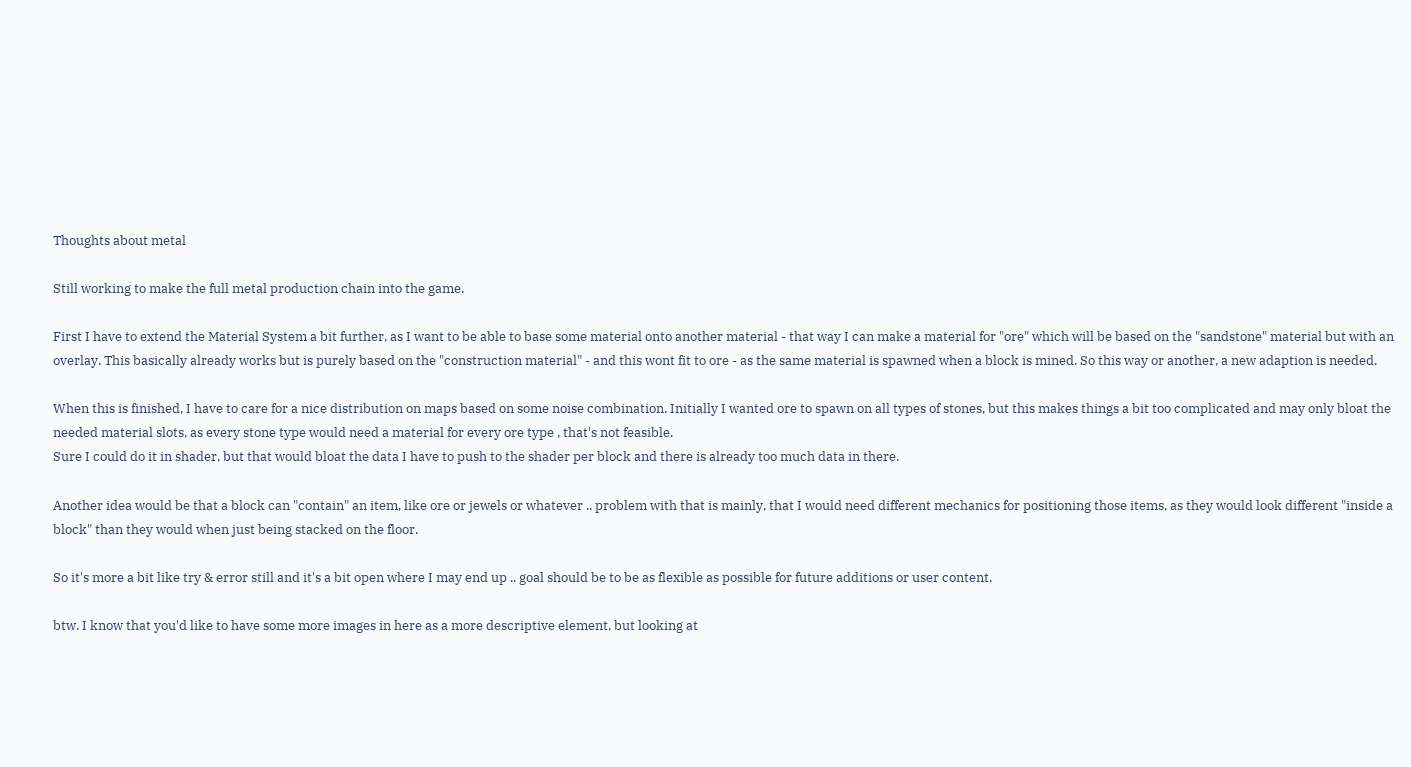Thoughts about metal

Still working to make the full metal production chain into the game.

First I have to extend the Material System a bit further, as I want to be able to base some material onto another material - that way I can make a material for "ore" which will be based on the "sandstone" material but with an overlay. This basically already works but is purely based on the "construction material" - and this wont fit to ore - as the same material is spawned when a block is mined. So this way or another, a new adaption is needed.

When this is finished, I have to care for a nice distribution on maps based on some noise combination. Initially I wanted ore to spawn on all types of stones, but this makes things a bit too complicated and may only bloat the needed material slots, as every stone type would need a material for every ore type , that's not feasible.
Sure I could do it in shader, but that would bloat the data I have to push to the shader per block and there is already too much data in there.

Another idea would be that a block can "contain" an item, like ore or jewels or whatever .. problem with that is mainly, that I would need different mechanics for positioning those items, as they would look different "inside a block" than they would when just being stacked on the floor.

So it's more a bit like try & error still and it's a bit open where I may end up .. goal should be to be as flexible as possible for future additions or user content.

btw. I know that you'd like to have some more images in here as a more descriptive element, but looking at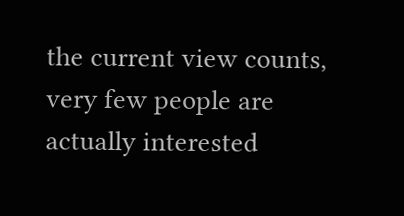the current view counts, very few people are actually interested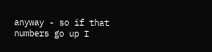anyway - so if that numbers go up I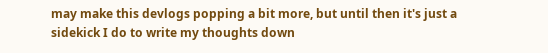may make this devlogs popping a bit more, but until then it's just a sidekick I do to write my thoughts down